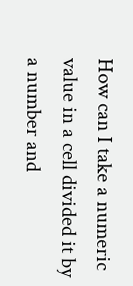How can I take a numeric value in a cell divided it by a number and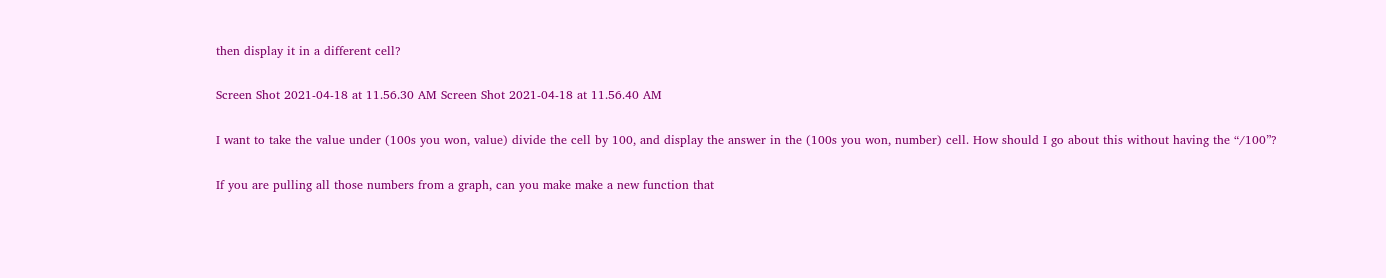then display it in a different cell?

Screen Shot 2021-04-18 at 11.56.30 AM Screen Shot 2021-04-18 at 11.56.40 AM

I want to take the value under (100s you won, value) divide the cell by 100, and display the answer in the (100s you won, number) cell. How should I go about this without having the “/100”?

If you are pulling all those numbers from a graph, can you make make a new function that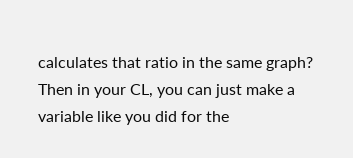calculates that ratio in the same graph? Then in your CL, you can just make a variable like you did for the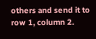others and send it to row 1, column 2.